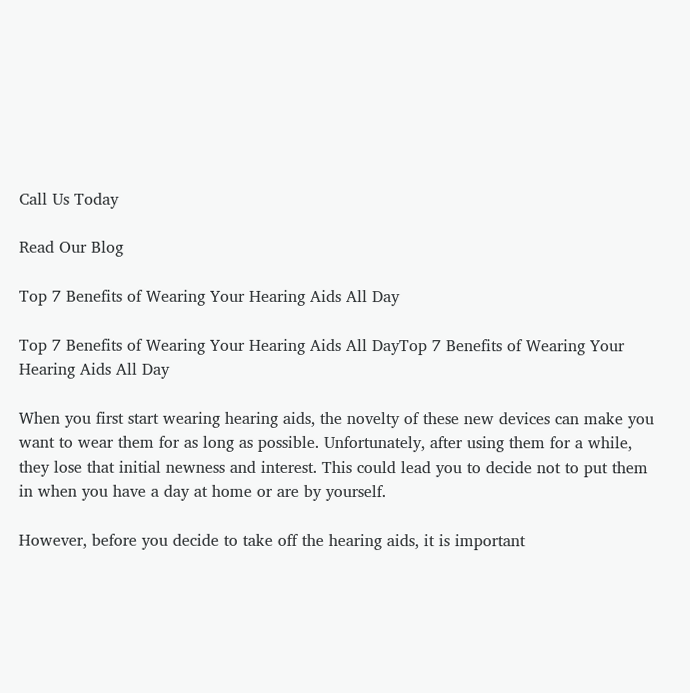Call Us Today

Read Our Blog

Top 7 Benefits of Wearing Your Hearing Aids All Day

Top 7 Benefits of Wearing Your Hearing Aids All DayTop 7 Benefits of Wearing Your Hearing Aids All Day

When you first start wearing hearing aids, the novelty of these new devices can make you want to wear them for as long as possible. Unfortunately, after using them for a while, they lose that initial newness and interest. This could lead you to decide not to put them in when you have a day at home or are by yourself.

However, before you decide to take off the hearing aids, it is important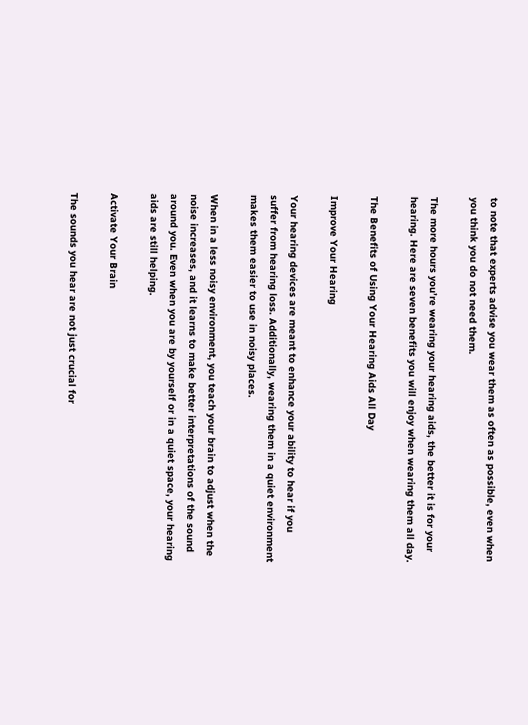to note that experts advise you wear them as often as possible, even when you think you do not need them.

The more hours you’re wearing your hearing aids, the better it is for your hearing. Here are seven benefits you will enjoy when wearing them all day.

The Benefits of Using Your Hearing Aids All Day

Improve Your Hearing

Your hearing devices are meant to enhance your ability to hear if you suffer from hearing loss. Additionally, wearing them in a quiet environment makes them easier to use in noisy places.

When in a less noisy environment, you teach your brain to adjust when the noise increases, and it learns to make better interpretations of the sound around you. Even when you are by yourself or in a quiet space, your hearing aids are still helping.

Activate Your Brain

The sounds you hear are not just crucial for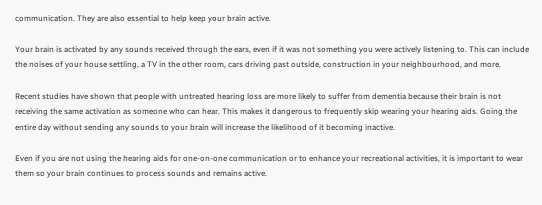communication. They are also essential to help keep your brain active.

Your brain is activated by any sounds received through the ears, even if it was not something you were actively listening to. This can include the noises of your house settling, a TV in the other room, cars driving past outside, construction in your neighbourhood, and more.

Recent studies have shown that people with untreated hearing loss are more likely to suffer from dementia because their brain is not receiving the same activation as someone who can hear. This makes it dangerous to frequently skip wearing your hearing aids. Going the entire day without sending any sounds to your brain will increase the likelihood of it becoming inactive.

Even if you are not using the hearing aids for one-on-one communication or to enhance your recreational activities, it is important to wear them so your brain continues to process sounds and remains active.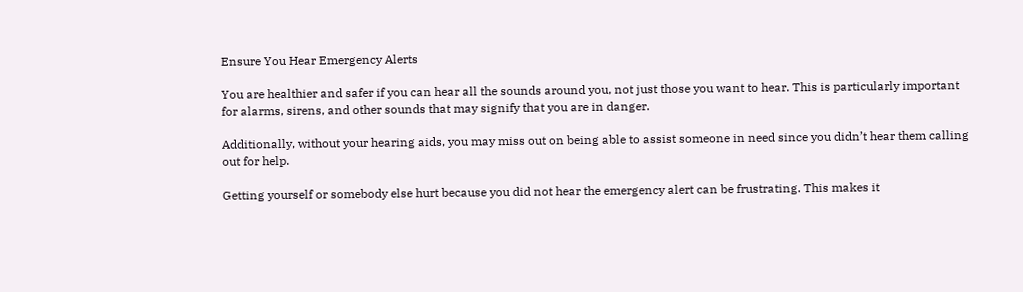Ensure You Hear Emergency Alerts

You are healthier and safer if you can hear all the sounds around you, not just those you want to hear. This is particularly important for alarms, sirens, and other sounds that may signify that you are in danger.

Additionally, without your hearing aids, you may miss out on being able to assist someone in need since you didn’t hear them calling out for help.

Getting yourself or somebody else hurt because you did not hear the emergency alert can be frustrating. This makes it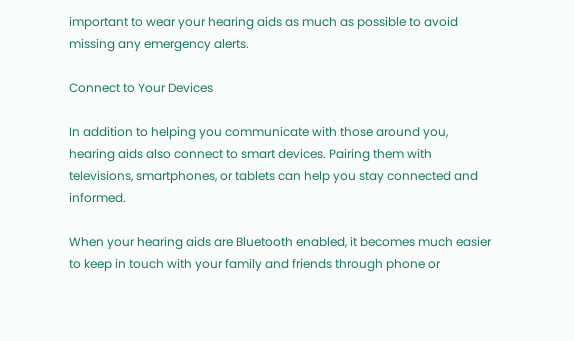important to wear your hearing aids as much as possible to avoid missing any emergency alerts.

Connect to Your Devices

In addition to helping you communicate with those around you, hearing aids also connect to smart devices. Pairing them with televisions, smartphones, or tablets can help you stay connected and informed.

When your hearing aids are Bluetooth enabled, it becomes much easier to keep in touch with your family and friends through phone or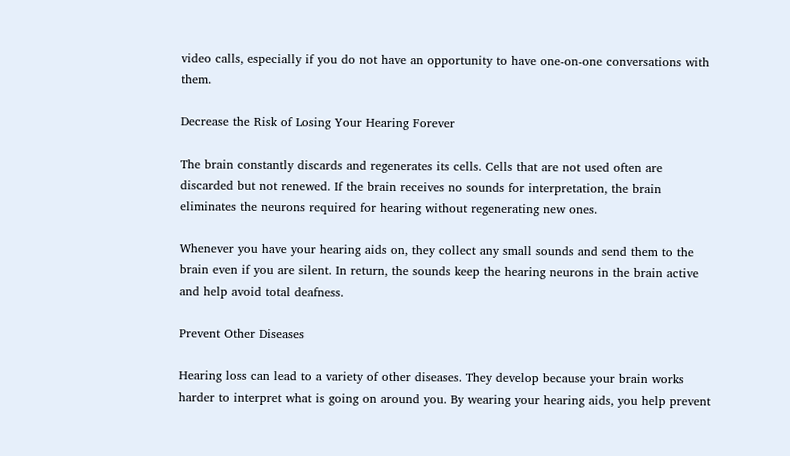video calls, especially if you do not have an opportunity to have one-on-one conversations with them.

Decrease the Risk of Losing Your Hearing Forever

The brain constantly discards and regenerates its cells. Cells that are not used often are discarded but not renewed. If the brain receives no sounds for interpretation, the brain eliminates the neurons required for hearing without regenerating new ones.

Whenever you have your hearing aids on, they collect any small sounds and send them to the brain even if you are silent. In return, the sounds keep the hearing neurons in the brain active and help avoid total deafness.

Prevent Other Diseases

Hearing loss can lead to a variety of other diseases. They develop because your brain works harder to interpret what is going on around you. By wearing your hearing aids, you help prevent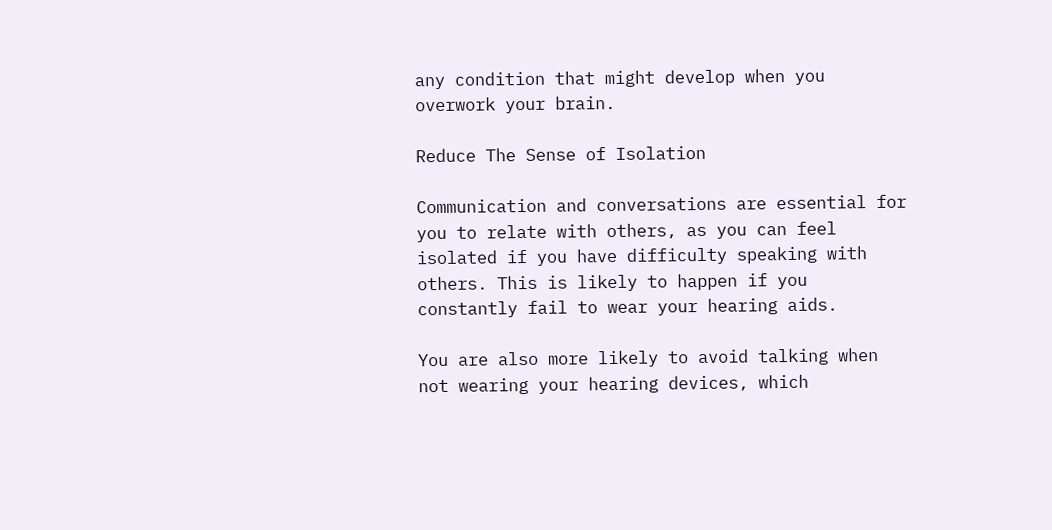any condition that might develop when you overwork your brain.

Reduce The Sense of Isolation

Communication and conversations are essential for you to relate with others, as you can feel isolated if you have difficulty speaking with others. This is likely to happen if you constantly fail to wear your hearing aids.

You are also more likely to avoid talking when not wearing your hearing devices, which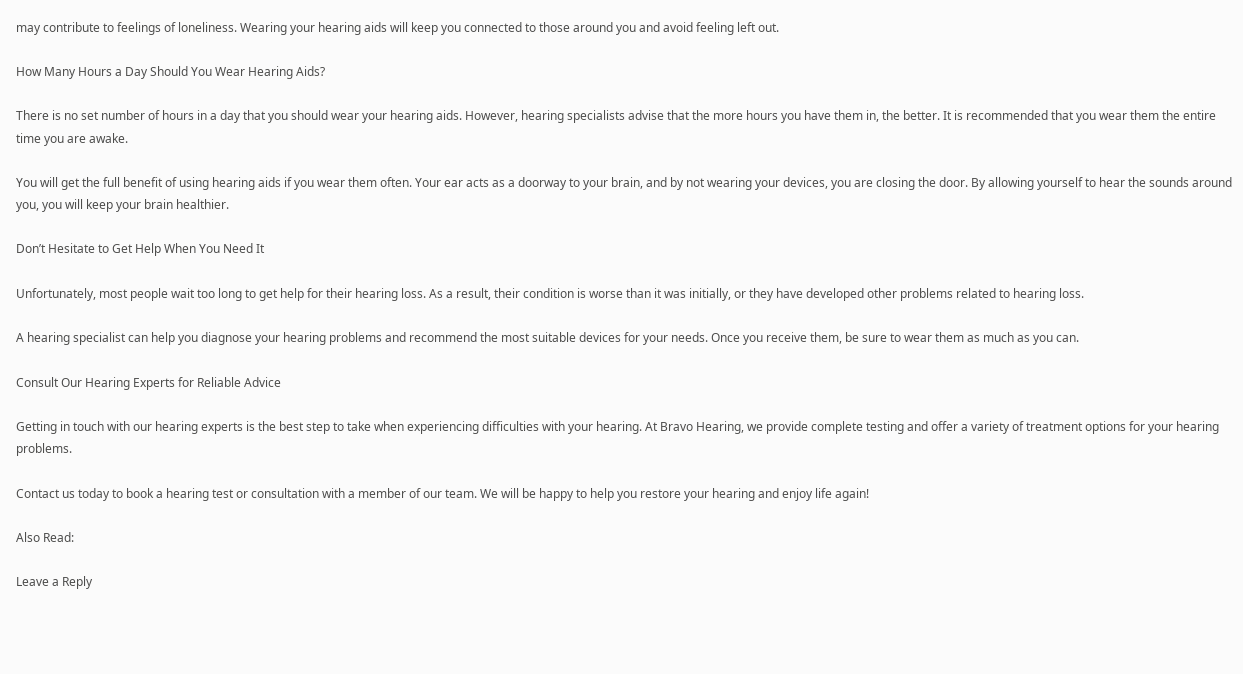may contribute to feelings of loneliness. Wearing your hearing aids will keep you connected to those around you and avoid feeling left out.

How Many Hours a Day Should You Wear Hearing Aids?

There is no set number of hours in a day that you should wear your hearing aids. However, hearing specialists advise that the more hours you have them in, the better. It is recommended that you wear them the entire time you are awake.

You will get the full benefit of using hearing aids if you wear them often. Your ear acts as a doorway to your brain, and by not wearing your devices, you are closing the door. By allowing yourself to hear the sounds around you, you will keep your brain healthier.

Don’t Hesitate to Get Help When You Need It

Unfortunately, most people wait too long to get help for their hearing loss. As a result, their condition is worse than it was initially, or they have developed other problems related to hearing loss.

A hearing specialist can help you diagnose your hearing problems and recommend the most suitable devices for your needs. Once you receive them, be sure to wear them as much as you can.

Consult Our Hearing Experts for Reliable Advice

Getting in touch with our hearing experts is the best step to take when experiencing difficulties with your hearing. At Bravo Hearing, we provide complete testing and offer a variety of treatment options for your hearing problems.

Contact us today to book a hearing test or consultation with a member of our team. We will be happy to help you restore your hearing and enjoy life again!

Also Read:

Leave a Reply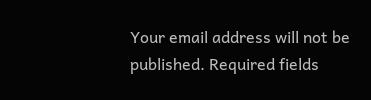Your email address will not be published. Required fields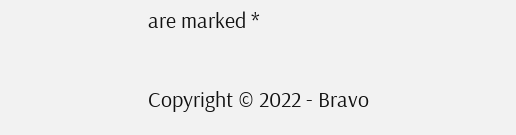are marked *

Copyright © 2022 - Bravo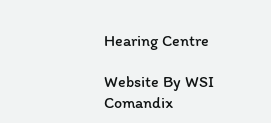Hearing Centre

Website By WSI Comandix